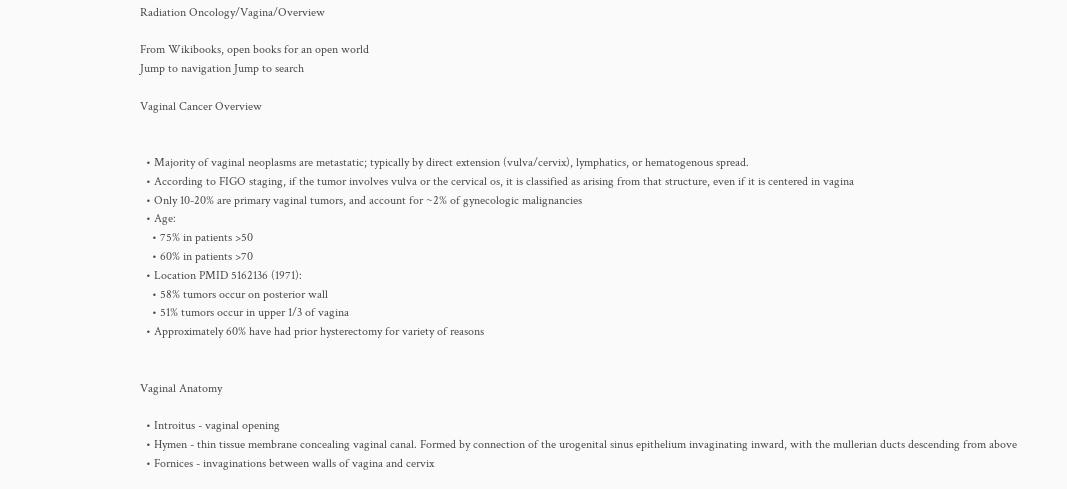Radiation Oncology/Vagina/Overview

From Wikibooks, open books for an open world
Jump to navigation Jump to search

Vaginal Cancer Overview


  • Majority of vaginal neoplasms are metastatic; typically by direct extension (vulva/cervix), lymphatics, or hematogenous spread.
  • According to FIGO staging, if the tumor involves vulva or the cervical os, it is classified as arising from that structure, even if it is centered in vagina
  • Only 10-20% are primary vaginal tumors, and account for ~2% of gynecologic malignancies
  • Age:
    • 75% in patients >50
    • 60% in patients >70
  • Location PMID 5162136 (1971):
    • 58% tumors occur on posterior wall
    • 51% tumors occur in upper 1/3 of vagina
  • Approximately 60% have had prior hysterectomy for variety of reasons


Vaginal Anatomy

  • Introitus - vaginal opening
  • Hymen - thin tissue membrane concealing vaginal canal. Formed by connection of the urogenital sinus epithelium invaginating inward, with the mullerian ducts descending from above
  • Fornices - invaginations between walls of vagina and cervix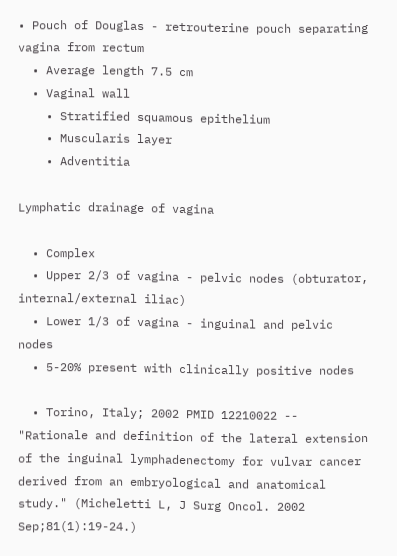• Pouch of Douglas - retrouterine pouch separating vagina from rectum
  • Average length 7.5 cm
  • Vaginal wall
    • Stratified squamous epithelium
    • Muscularis layer
    • Adventitia

Lymphatic drainage of vagina

  • Complex
  • Upper 2/3 of vagina - pelvic nodes (obturator, internal/external iliac)
  • Lower 1/3 of vagina - inguinal and pelvic nodes
  • 5-20% present with clinically positive nodes

  • Torino, Italy; 2002 PMID 12210022 -- "Rationale and definition of the lateral extension of the inguinal lymphadenectomy for vulvar cancer derived from an embryological and anatomical study." (Micheletti L, J Surg Oncol. 2002 Sep;81(1):19-24.)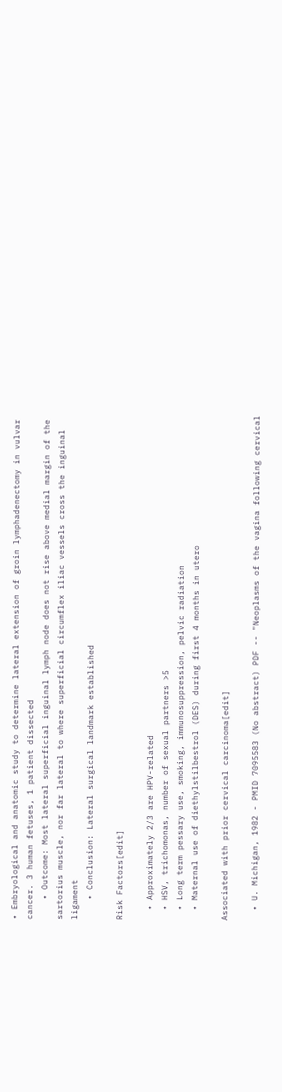• Embryological and anatomic study to determine lateral extension of groin lymphadenectomy in vulvar cancer. 3 human fetuses, 1 patient dissected
    • Outcome: Most lateral superficial inguinal lymph node does not rise above medial margin of the sartorius muscle, nor far lateral to where superficial circumflex iliac vessels cross the inguinal ligament
    • Conclusion: Lateral surgical landmark established

Risk Factors[edit]

  • Approximately 2/3 are HPV-related
  • HSV, trichomonas, number of sexual partners >5
  • Long term pessary use, smoking, immunosuppression, pelvic radiation
  • Maternal use of diethylstilbestrol (DES) during first 4 months in utero

Associated with prior cervical carcinoma[edit]

  • U. Michigan, 1982 - PMID 7095583 (No abstract) PDF -- "Neoplasms of the vagina following cervical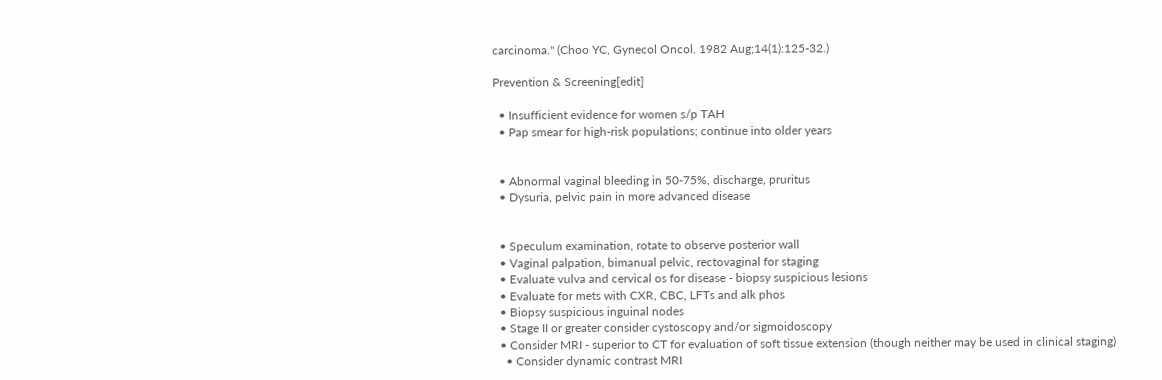carcinoma." (Choo YC, Gynecol Oncol. 1982 Aug;14(1):125-32.)

Prevention & Screening[edit]

  • Insufficient evidence for women s/p TAH
  • Pap smear for high-risk populations; continue into older years


  • Abnormal vaginal bleeding in 50-75%, discharge, pruritus
  • Dysuria, pelvic pain in more advanced disease


  • Speculum examination, rotate to observe posterior wall
  • Vaginal palpation, bimanual pelvic, rectovaginal for staging
  • Evaluate vulva and cervical os for disease - biopsy suspicious lesions
  • Evaluate for mets with CXR, CBC, LFTs and alk phos
  • Biopsy suspicious inguinal nodes
  • Stage II or greater consider cystoscopy and/or sigmoidoscopy
  • Consider MRI - superior to CT for evaluation of soft tissue extension (though neither may be used in clinical staging)
    • Consider dynamic contrast MRI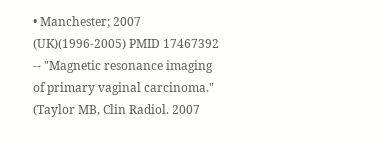• Manchester; 2007 (UK)(1996-2005) PMID 17467392 -- "Magnetic resonance imaging of primary vaginal carcinoma." (Taylor MB, Clin Radiol. 2007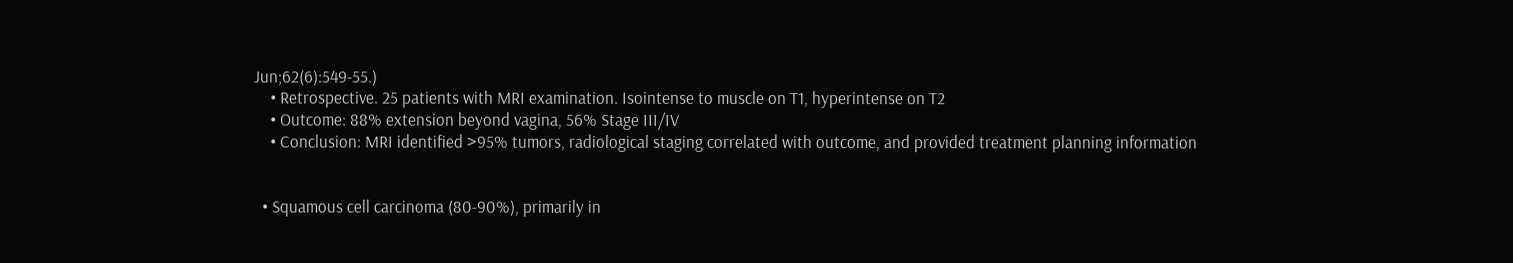Jun;62(6):549-55.)
    • Retrospective. 25 patients with MRI examination. Isointense to muscle on T1, hyperintense on T2
    • Outcome: 88% extension beyond vagina, 56% Stage III/IV
    • Conclusion: MRI identified >95% tumors, radiological staging correlated with outcome, and provided treatment planning information


  • Squamous cell carcinoma (80-90%), primarily in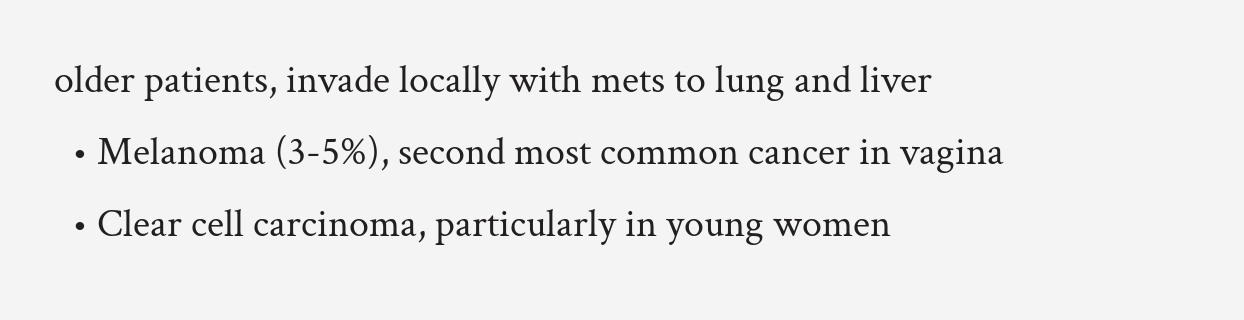older patients, invade locally with mets to lung and liver
  • Melanoma (3-5%), second most common cancer in vagina
  • Clear cell carcinoma, particularly in young women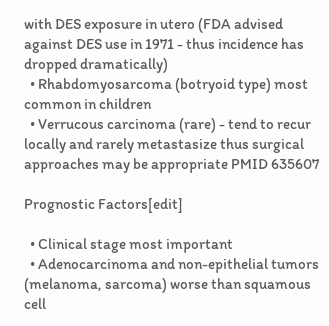with DES exposure in utero (FDA advised against DES use in 1971 - thus incidence has dropped dramatically)
  • Rhabdomyosarcoma (botryoid type) most common in children
  • Verrucous carcinoma (rare) - tend to recur locally and rarely metastasize thus surgical approaches may be appropriate PMID 635607

Prognostic Factors[edit]

  • Clinical stage most important
  • Adenocarcinoma and non-epithelial tumors (melanoma, sarcoma) worse than squamous cell